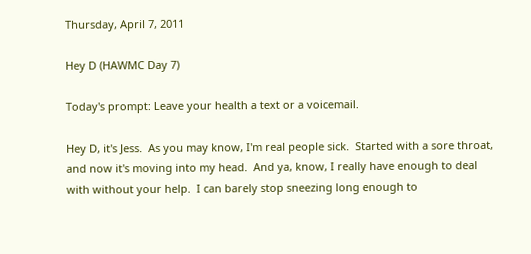Thursday, April 7, 2011

Hey D (HAWMC Day 7)

Today's prompt: Leave your health a text or a voicemail.

Hey D, it's Jess.  As you may know, I'm real people sick.  Started with a sore throat, and now it's moving into my head.  And ya, know, I really have enough to deal with without your help.  I can barely stop sneezing long enough to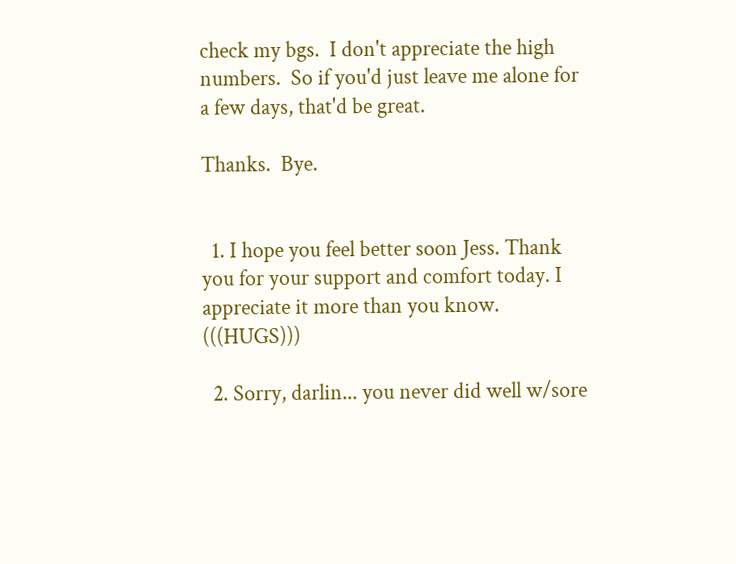check my bgs.  I don't appreciate the high numbers.  So if you'd just leave me alone for a few days, that'd be great.

Thanks.  Bye.


  1. I hope you feel better soon Jess. Thank you for your support and comfort today. I appreciate it more than you know. (((HUGS)))

  2. Sorry, darlin... you never did well w/sore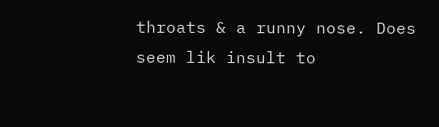throats & a runny nose. Does seem lik insult to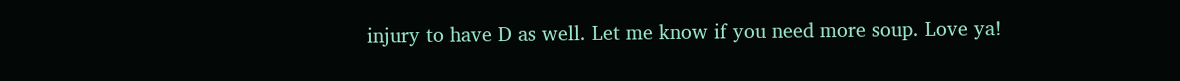injury to have D as well. Let me know if you need more soup. Love ya!